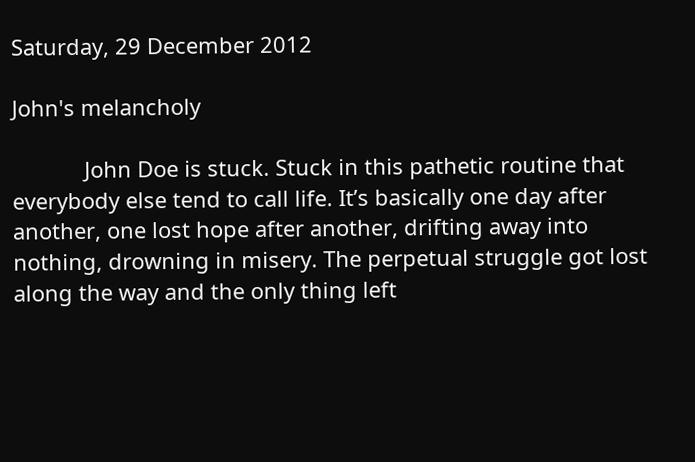Saturday, 29 December 2012

John's melancholy

            John Doe is stuck. Stuck in this pathetic routine that everybody else tend to call life. It’s basically one day after another, one lost hope after another, drifting away into nothing, drowning in misery. The perpetual struggle got lost along the way and the only thing left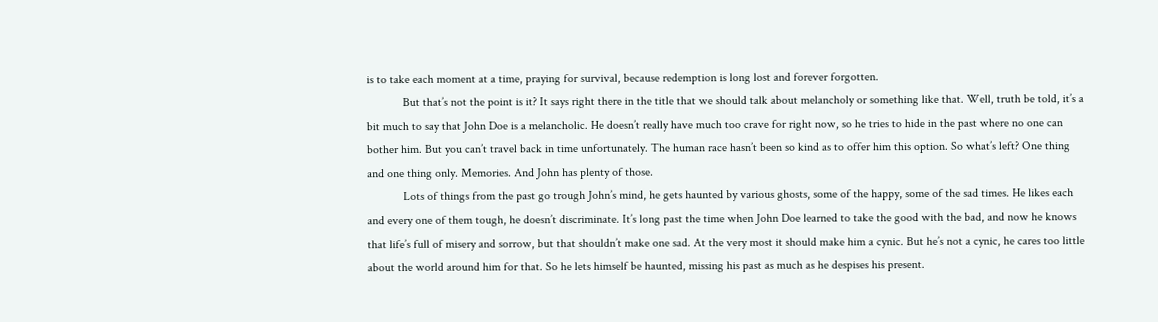is to take each moment at a time, praying for survival, because redemption is long lost and forever forgotten.
            But that’s not the point is it? It says right there in the title that we should talk about melancholy or something like that. Well, truth be told, it’s a bit much to say that John Doe is a melancholic. He doesn’t really have much too crave for right now, so he tries to hide in the past where no one can bother him. But you can’t travel back in time unfortunately. The human race hasn’t been so kind as to offer him this option. So what’s left? One thing and one thing only. Memories. And John has plenty of those.
            Lots of things from the past go trough John’s mind, he gets haunted by various ghosts, some of the happy, some of the sad times. He likes each and every one of them tough, he doesn’t discriminate. It’s long past the time when John Doe learned to take the good with the bad, and now he knows that life’s full of misery and sorrow, but that shouldn’t make one sad. At the very most it should make him a cynic. But he’s not a cynic, he cares too little about the world around him for that. So he lets himself be haunted, missing his past as much as he despises his present.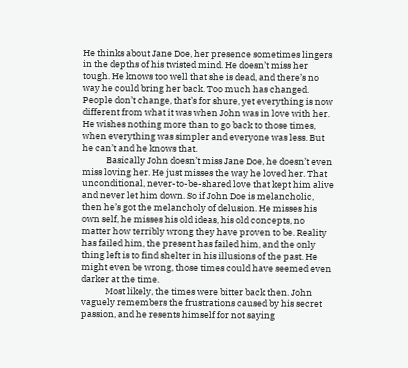He thinks about Jane Doe, her presence sometimes lingers in the depths of his twisted mind. He doesn’t miss her tough. He knows too well that she is dead, and there’s no way he could bring her back. Too much has changed. People don’t change, that’s for shure, yet everything is now different from what it was when John was in love with her. He wishes nothing more than to go back to those times, when everything was simpler and everyone was less. But he can’t and he knows that.
            Basically John doesn’t miss Jane Doe, he doesn’t even miss loving her. He just misses the way he loved her. That unconditional, never-to-be-shared love that kept him alive and never let him down. So if John Doe is melancholic, then he’s got the melancholy of delusion. He misses his own self, he misses his old ideas, his old concepts, no matter how terribly wrong they have proven to be. Reality has failed him, the present has failed him, and the only thing left is to find shelter in his illusions of the past. He might even be wrong, those times could have seemed even darker at the time.
            Most likely, the times were bitter back then. John vaguely remembers the frustrations caused by his secret passion, and he resents himself for not saying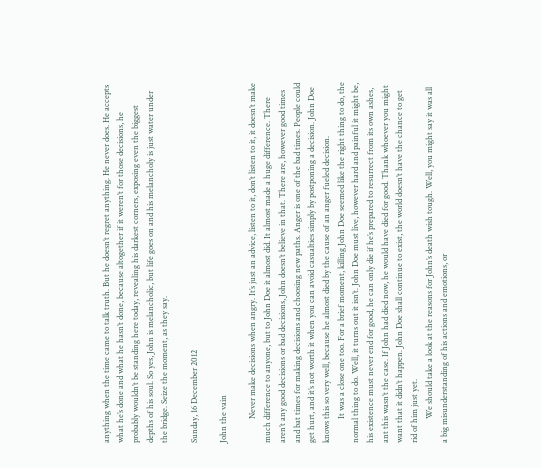anything when the time came to talk truth. But he doesn’t regret anything. He never does. He accepts what he’s done and what he hasn’t done, because altogether if it weren’t for those decisions, he probably wouldn’t be standing here today, revealing his darkest corners, exposing even the biggest depths of his soul. So yes, John is melancholic, but life goes on and his melancholy is just water under the bridge. Seize the moment, as they say.

Sunday, 16 December 2012

John the vain

            Never make decisions when angry. It’s just an advice, listen to it, don’t listen to it, it doesn’t make much difference to anyone, but to John Doe it almost did. It almost made a huge difference. There aren’t any good decisions or bad decisions, John doesn’t believe in that. There are, however good times and bat times for making decisions and choosing new paths. Anger is one of the bad times. People could get hurt, and it’s not worth it when you can avoid casualties simply by postponing a decision. John Doe knows this so very well, because he almost died by the cause of an anger fueled decision.
            It was a close one too. For a brief moment, killing John Doe seemed like the right thing to do, the normal thing to do. Well, it turns out it isn’t. John Doe must live, however hard and painful it might be, his existence must never end for good, he can only die if he’s prepared to resurrect from its own ashes, ant this wasn’t the case. If John had died now, he would have died for good. Thank whoever you might want that it didn’t happen. John Doe shall continue to exist, the world doesn’t have the chance to get rid of him just yet.
            We should take a look at the reasons for John’s death wish tough. Well, you might say it was all a big misunderstanding of his actions and emotions, or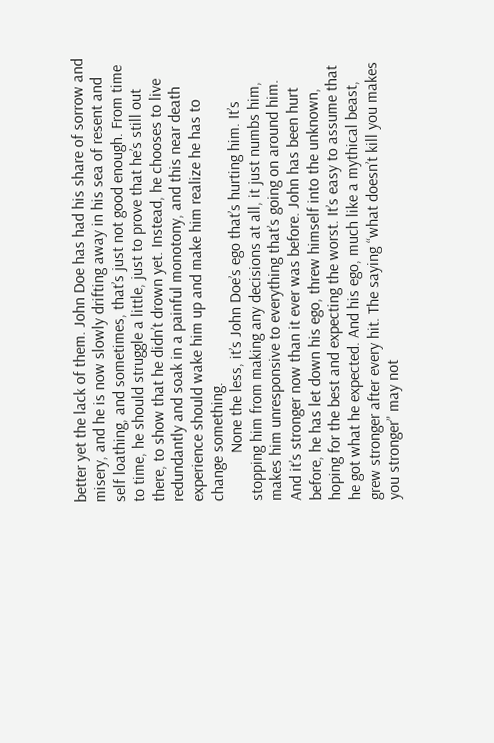better yet the lack of them. John Doe has had his share of sorrow and misery, and he is now slowly drifting away in his sea of resent and self loathing, and sometimes, that’s just not good enough. From time to time, he should struggle a little, just to prove that he’s still out there, to show that he didn’t drown yet. Instead, he chooses to live redundantly and soak in a painful monotony, and this near death experience should wake him up and make him realize he has to change something.
            None the less, it’s John Doe’s ego that’s hurting him. It’s stopping him from making any decisions at all, it just numbs him, makes him unresponsive to everything that’s going on around him. And it’s stronger now than it ever was before. John has been hurt before, he has let down his ego, threw himself into the unknown, hoping for the best and expecting the worst. It’s easy to assume that he got what he expected. And his ego, much like a mythical beast, grew stronger after every hit. The saying “what doesn’t kill you makes you stronger” may not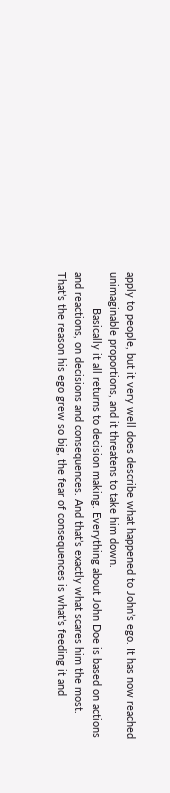apply to people, but it very well does describe what happened to John’s ego. It has now reached unimaginable proportions, and it threatens to take him down.
            Basically it all returns to decision making. Everything about John Doe is based on actions and reactions, on decisions and consequences. And that’s exactly what scares him the most. That’s the reason his ego grew so big, the fear of consequences is what’s feeding it and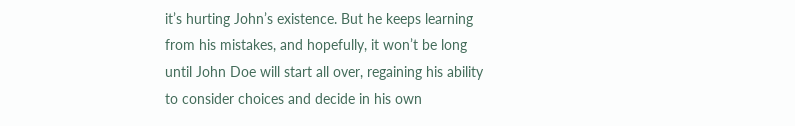it’s hurting John’s existence. But he keeps learning from his mistakes, and hopefully, it won’t be long until John Doe will start all over, regaining his ability to consider choices and decide in his own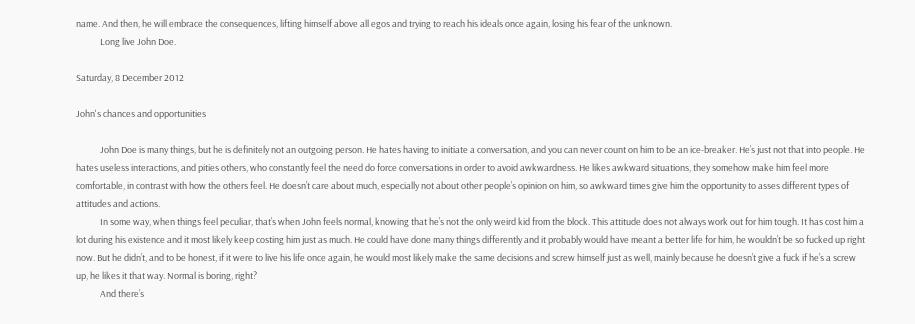name. And then, he will embrace the consequences, lifting himself above all egos and trying to reach his ideals once again, losing his fear of the unknown.
            Long live John Doe.

Saturday, 8 December 2012

John's chances and opportunities

            John Doe is many things, but he is definitely not an outgoing person. He hates having to initiate a conversation, and you can never count on him to be an ice-breaker. He’s just not that into people. He hates useless interactions, and pities others, who constantly feel the need do force conversations in order to avoid awkwardness. He likes awkward situations, they somehow make him feel more comfortable, in contrast with how the others feel. He doesn’t care about much, especially not about other people’s opinion on him, so awkward times give him the opportunity to asses different types of attitudes and actions.
            In some way, when things feel peculiar, that’s when John feels normal, knowing that he’s not the only weird kid from the block. This attitude does not always work out for him tough. It has cost him a lot during his existence and it most likely keep costing him just as much. He could have done many things differently and it probably would have meant a better life for him, he wouldn’t be so fucked up right now. But he didn’t, and to be honest, if it were to live his life once again, he would most likely make the same decisions and screw himself just as well, mainly because he doesn’t give a fuck if he’s a screw up, he likes it that way. Normal is boring, right?
            And there’s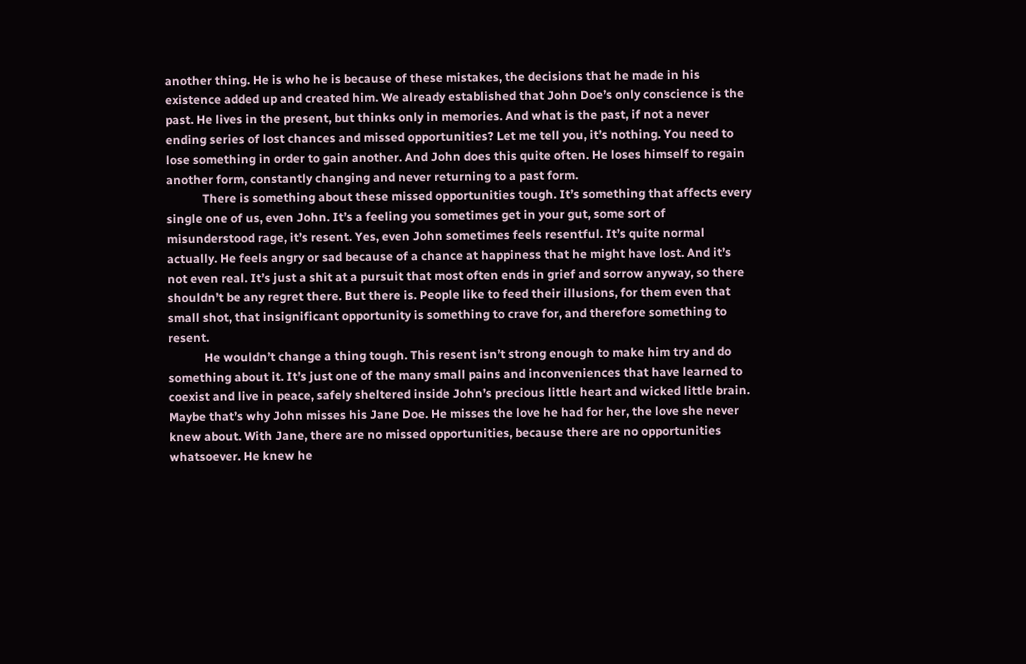another thing. He is who he is because of these mistakes, the decisions that he made in his existence added up and created him. We already established that John Doe’s only conscience is the past. He lives in the present, but thinks only in memories. And what is the past, if not a never ending series of lost chances and missed opportunities? Let me tell you, it’s nothing. You need to lose something in order to gain another. And John does this quite often. He loses himself to regain another form, constantly changing and never returning to a past form.
            There is something about these missed opportunities tough. It’s something that affects every single one of us, even John. It’s a feeling you sometimes get in your gut, some sort of misunderstood rage, it’s resent. Yes, even John sometimes feels resentful. It’s quite normal actually. He feels angry or sad because of a chance at happiness that he might have lost. And it’s not even real. It’s just a shit at a pursuit that most often ends in grief and sorrow anyway, so there shouldn’t be any regret there. But there is. People like to feed their illusions, for them even that small shot, that insignificant opportunity is something to crave for, and therefore something to resent.
            He wouldn’t change a thing tough. This resent isn’t strong enough to make him try and do something about it. It’s just one of the many small pains and inconveniences that have learned to coexist and live in peace, safely sheltered inside John’s precious little heart and wicked little brain. Maybe that’s why John misses his Jane Doe. He misses the love he had for her, the love she never knew about. With Jane, there are no missed opportunities, because there are no opportunities whatsoever. He knew he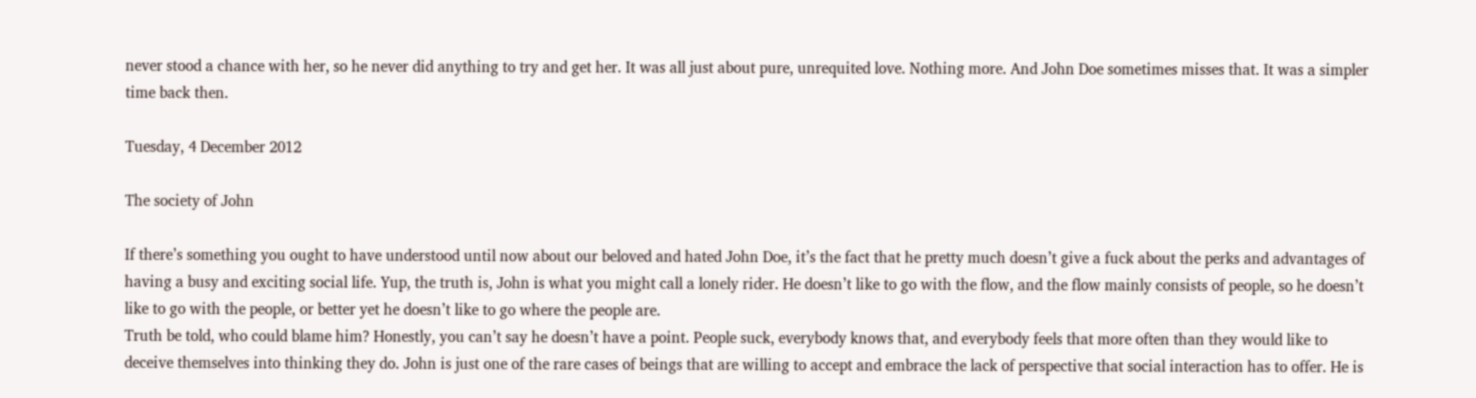never stood a chance with her, so he never did anything to try and get her. It was all just about pure, unrequited love. Nothing more. And John Doe sometimes misses that. It was a simpler time back then.

Tuesday, 4 December 2012

The society of John

If there’s something you ought to have understood until now about our beloved and hated John Doe, it’s the fact that he pretty much doesn’t give a fuck about the perks and advantages of having a busy and exciting social life. Yup, the truth is, John is what you might call a lonely rider. He doesn’t like to go with the flow, and the flow mainly consists of people, so he doesn’t like to go with the people, or better yet he doesn’t like to go where the people are.
Truth be told, who could blame him? Honestly, you can’t say he doesn’t have a point. People suck, everybody knows that, and everybody feels that more often than they would like to deceive themselves into thinking they do. John is just one of the rare cases of beings that are willing to accept and embrace the lack of perspective that social interaction has to offer. He is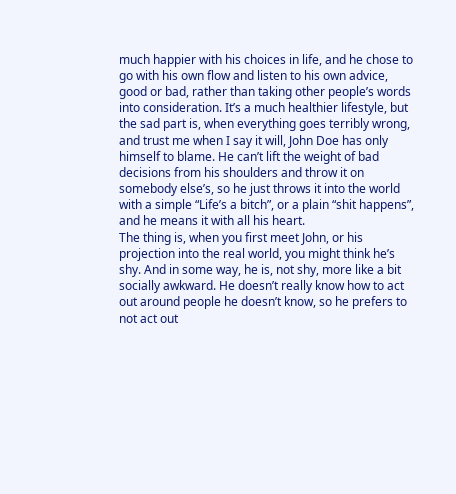much happier with his choices in life, and he chose to go with his own flow and listen to his own advice, good or bad, rather than taking other people’s words into consideration. It’s a much healthier lifestyle, but the sad part is, when everything goes terribly wrong, and trust me when I say it will, John Doe has only himself to blame. He can’t lift the weight of bad decisions from his shoulders and throw it on somebody else’s, so he just throws it into the world with a simple “Life’s a bitch”, or a plain “shit happens”, and he means it with all his heart.
The thing is, when you first meet John, or his projection into the real world, you might think he’s shy. And in some way, he is, not shy, more like a bit socially awkward. He doesn’t really know how to act out around people he doesn’t know, so he prefers to not act out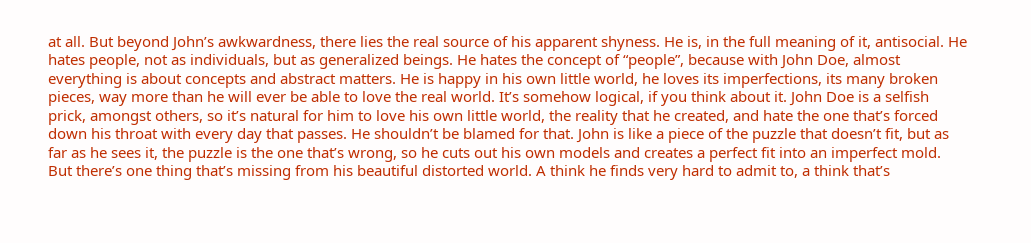at all. But beyond John’s awkwardness, there lies the real source of his apparent shyness. He is, in the full meaning of it, antisocial. He hates people, not as individuals, but as generalized beings. He hates the concept of “people”, because with John Doe, almost everything is about concepts and abstract matters. He is happy in his own little world, he loves its imperfections, its many broken pieces, way more than he will ever be able to love the real world. It’s somehow logical, if you think about it. John Doe is a selfish prick, amongst others, so it’s natural for him to love his own little world, the reality that he created, and hate the one that’s forced down his throat with every day that passes. He shouldn’t be blamed for that. John is like a piece of the puzzle that doesn’t fit, but as far as he sees it, the puzzle is the one that’s wrong, so he cuts out his own models and creates a perfect fit into an imperfect mold.
But there’s one thing that’s missing from his beautiful distorted world. A think he finds very hard to admit to, a think that’s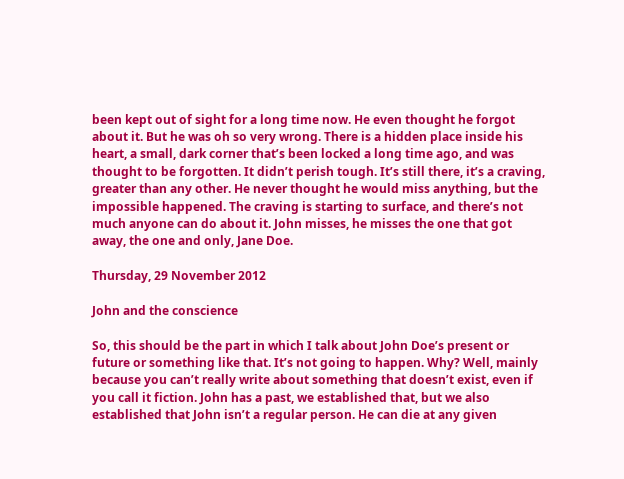been kept out of sight for a long time now. He even thought he forgot about it. But he was oh so very wrong. There is a hidden place inside his heart, a small, dark corner that’s been locked a long time ago, and was thought to be forgotten. It didn’t perish tough. It’s still there, it’s a craving, greater than any other. He never thought he would miss anything, but the impossible happened. The craving is starting to surface, and there’s not much anyone can do about it. John misses, he misses the one that got away, the one and only, Jane Doe.

Thursday, 29 November 2012

John and the conscience

So, this should be the part in which I talk about John Doe’s present or future or something like that. It’s not going to happen. Why? Well, mainly because you can’t really write about something that doesn’t exist, even if you call it fiction. John has a past, we established that, but we also established that John isn’t a regular person. He can die at any given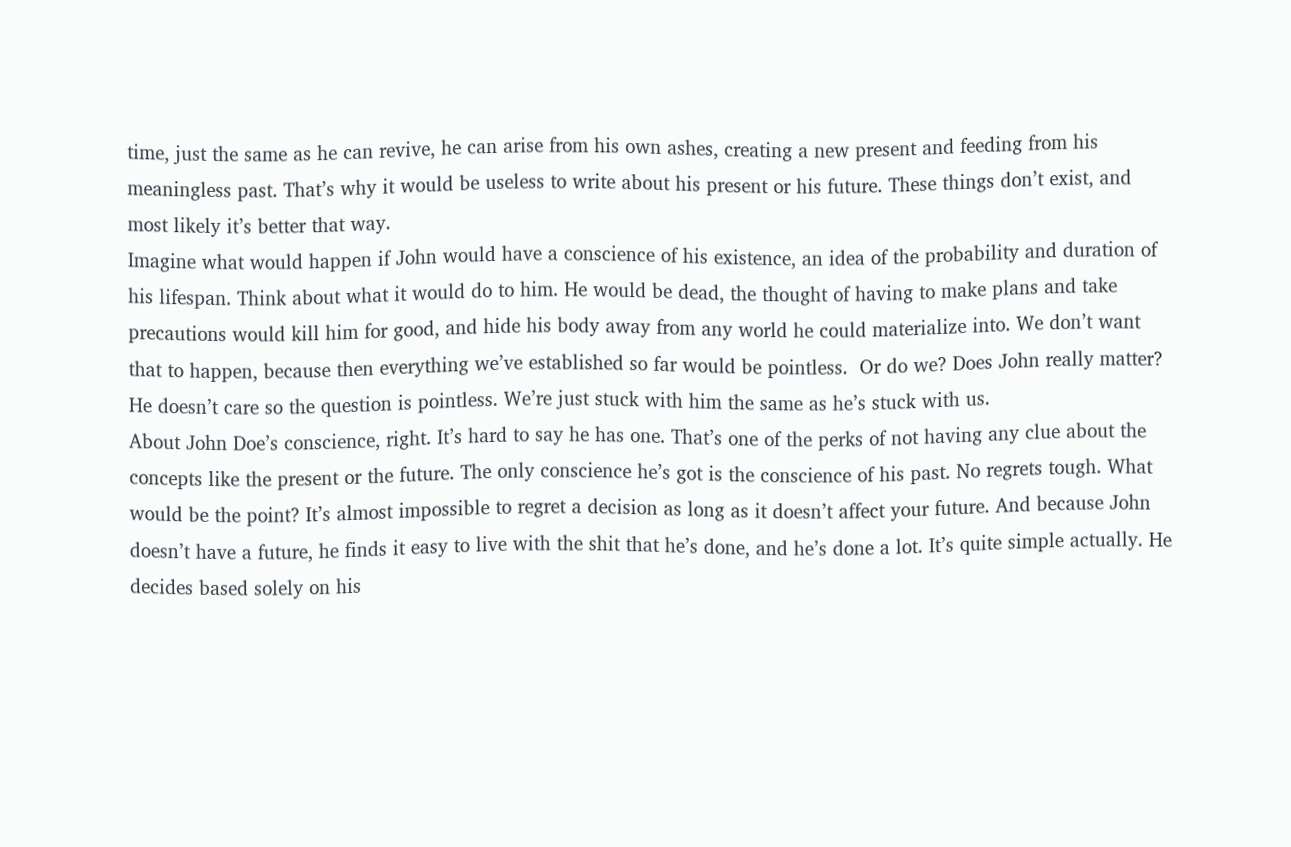time, just the same as he can revive, he can arise from his own ashes, creating a new present and feeding from his meaningless past. That’s why it would be useless to write about his present or his future. These things don’t exist, and most likely it’s better that way.
Imagine what would happen if John would have a conscience of his existence, an idea of the probability and duration of his lifespan. Think about what it would do to him. He would be dead, the thought of having to make plans and take precautions would kill him for good, and hide his body away from any world he could materialize into. We don’t want that to happen, because then everything we’ve established so far would be pointless.  Or do we? Does John really matter? He doesn’t care so the question is pointless. We’re just stuck with him the same as he’s stuck with us.
About John Doe’s conscience, right. It’s hard to say he has one. That’s one of the perks of not having any clue about the concepts like the present or the future. The only conscience he’s got is the conscience of his past. No regrets tough. What would be the point? It’s almost impossible to regret a decision as long as it doesn’t affect your future. And because John doesn’t have a future, he finds it easy to live with the shit that he’s done, and he’s done a lot. It’s quite simple actually. He decides based solely on his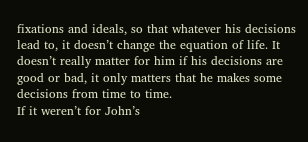fixations and ideals, so that whatever his decisions lead to, it doesn’t change the equation of life. It doesn’t really matter for him if his decisions are good or bad, it only matters that he makes some decisions from time to time.
If it weren’t for John’s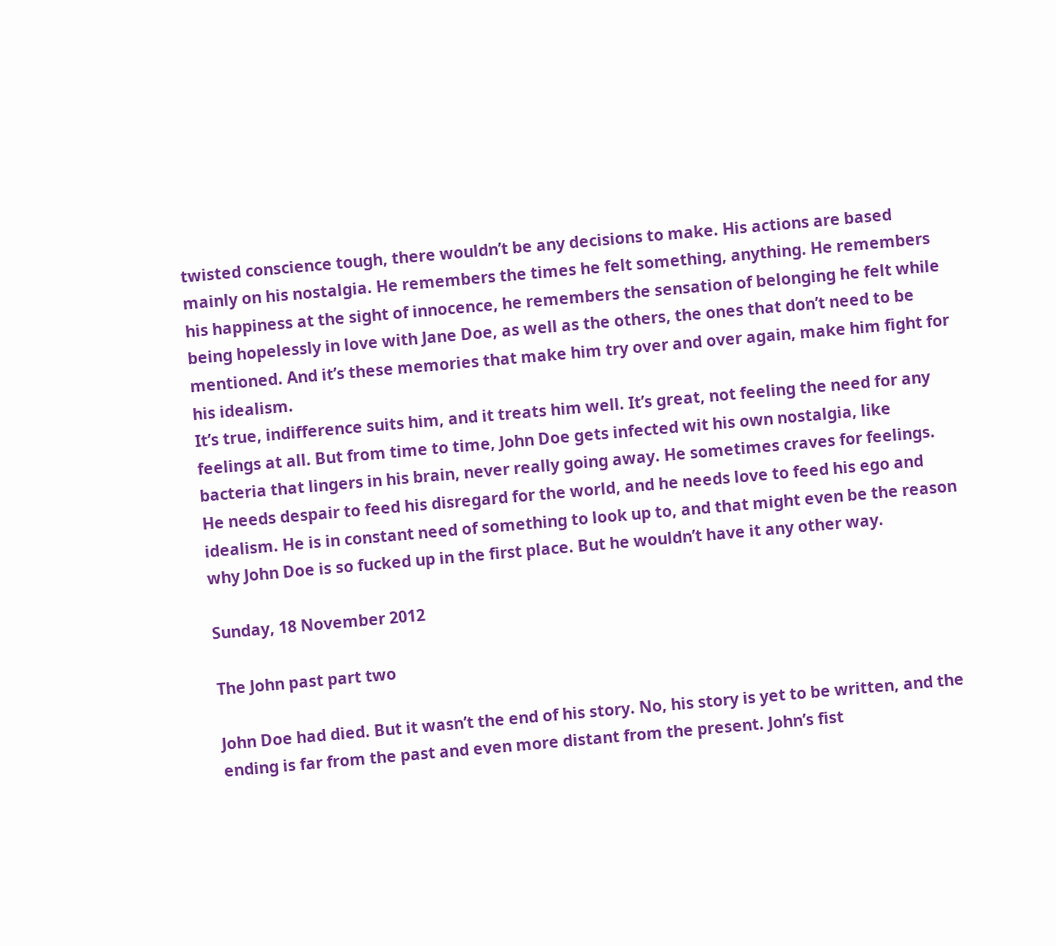twisted conscience tough, there wouldn’t be any decisions to make. His actions are based mainly on his nostalgia. He remembers the times he felt something, anything. He remembers his happiness at the sight of innocence, he remembers the sensation of belonging he felt while being hopelessly in love with Jane Doe, as well as the others, the ones that don’t need to be mentioned. And it’s these memories that make him try over and over again, make him fight for his idealism.
It’s true, indifference suits him, and it treats him well. It’s great, not feeling the need for any feelings at all. But from time to time, John Doe gets infected wit his own nostalgia, like bacteria that lingers in his brain, never really going away. He sometimes craves for feelings. He needs despair to feed his disregard for the world, and he needs love to feed his ego and idealism. He is in constant need of something to look up to, and that might even be the reason why John Doe is so fucked up in the first place. But he wouldn’t have it any other way.

Sunday, 18 November 2012

The John past part two

John Doe had died. But it wasn’t the end of his story. No, his story is yet to be written, and the ending is far from the past and even more distant from the present. John’s fist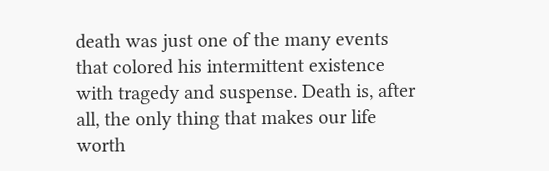death was just one of the many events that colored his intermittent existence with tragedy and suspense. Death is, after all, the only thing that makes our life worth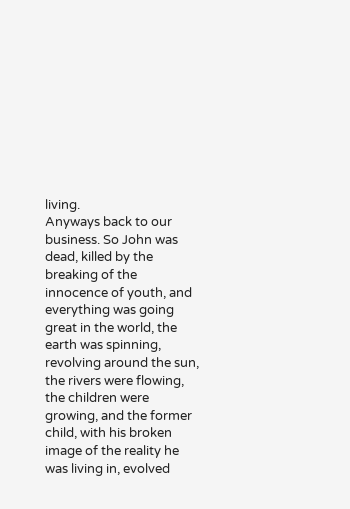living.
Anyways back to our business. So John was dead, killed by the breaking of the innocence of youth, and everything was going great in the world, the earth was spinning, revolving around the sun, the rivers were flowing, the children were growing, and the former child, with his broken image of the reality he was living in, evolved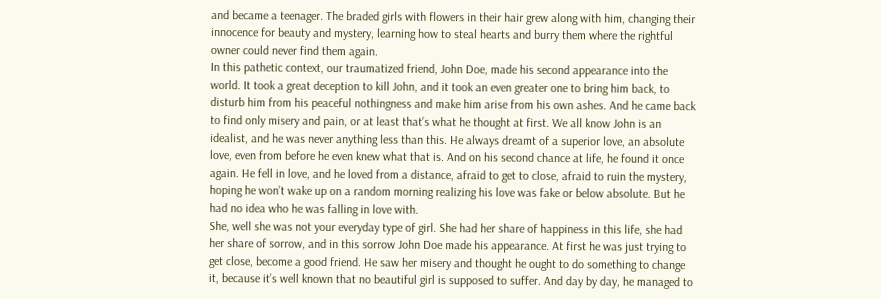and became a teenager. The braded girls with flowers in their hair grew along with him, changing their innocence for beauty and mystery, learning how to steal hearts and burry them where the rightful owner could never find them again.
In this pathetic context, our traumatized friend, John Doe, made his second appearance into the world. It took a great deception to kill John, and it took an even greater one to bring him back, to disturb him from his peaceful nothingness and make him arise from his own ashes. And he came back to find only misery and pain, or at least that’s what he thought at first. We all know John is an idealist, and he was never anything less than this. He always dreamt of a superior love, an absolute love, even from before he even knew what that is. And on his second chance at life, he found it once again. He fell in love, and he loved from a distance, afraid to get to close, afraid to ruin the mystery, hoping he won’t wake up on a random morning realizing his love was fake or below absolute. But he had no idea who he was falling in love with.
She, well she was not your everyday type of girl. She had her share of happiness in this life, she had her share of sorrow, and in this sorrow John Doe made his appearance. At first he was just trying to get close, become a good friend. He saw her misery and thought he ought to do something to change it, because it’s well known that no beautiful girl is supposed to suffer. And day by day, he managed to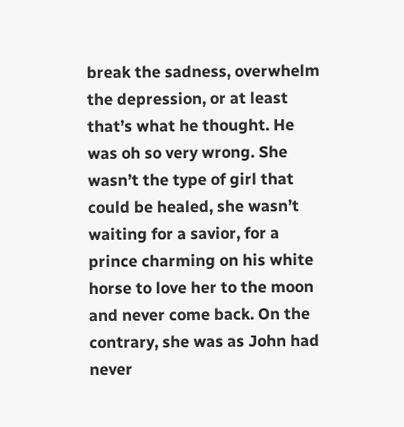break the sadness, overwhelm the depression, or at least that’s what he thought. He was oh so very wrong. She wasn’t the type of girl that could be healed, she wasn’t waiting for a savior, for a prince charming on his white horse to love her to the moon and never come back. On the contrary, she was as John had never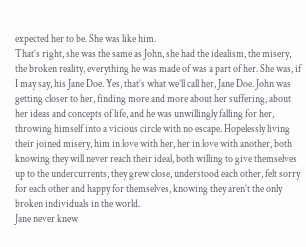expected her to be. She was like him.
That’s right, she was the same as John, she had the idealism, the misery, the broken reality, everything he was made of was a part of her. She was, if I may say, his Jane Doe. Yes, that’s what we’ll call her, Jane Doe. John was getting closer to her, finding more and more about her suffering, about her ideas and concepts of life, and he was unwillingly falling for her, throwing himself into a vicious circle with no escape. Hopelessly living their joined misery, him in love with her, her in love with another, both knowing they will never reach their ideal, both willing to give themselves up to the undercurrents, they grew close, understood each other, felt sorry for each other and happy for themselves, knowing they aren’t the only broken individuals in the world.
Jane never knew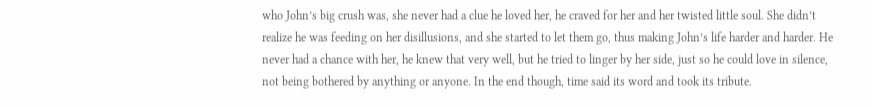who John’s big crush was, she never had a clue he loved her, he craved for her and her twisted little soul. She didn’t realize he was feeding on her disillusions, and she started to let them go, thus making John’s life harder and harder. He never had a chance with her, he knew that very well, but he tried to linger by her side, just so he could love in silence, not being bothered by anything or anyone. In the end though, time said its word and took its tribute.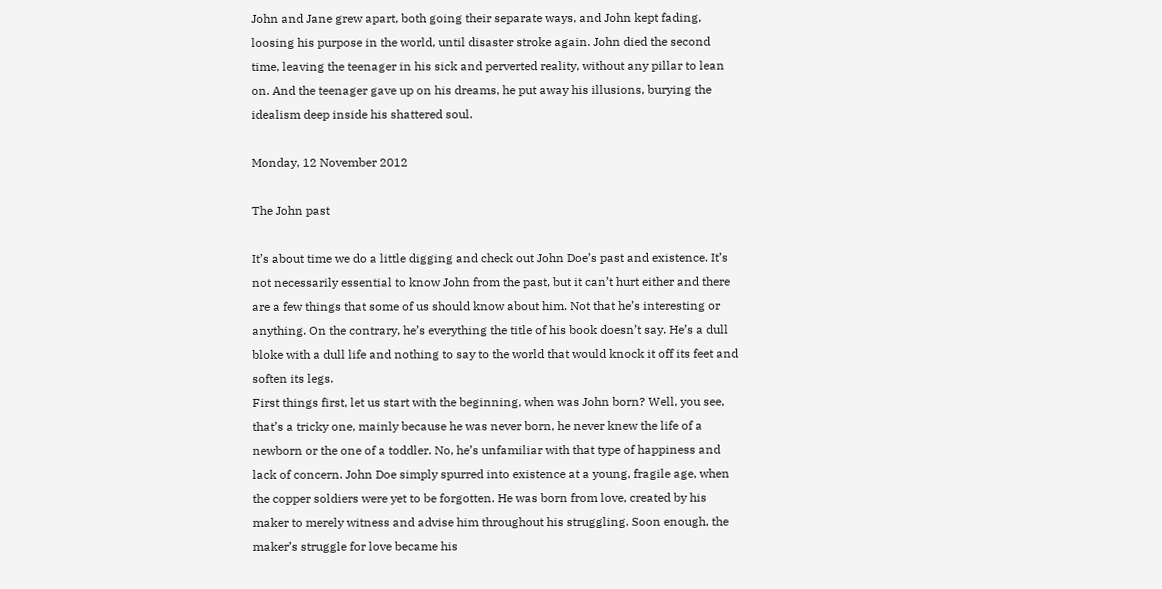John and Jane grew apart, both going their separate ways, and John kept fading, loosing his purpose in the world, until disaster stroke again. John died the second time, leaving the teenager in his sick and perverted reality, without any pillar to lean on. And the teenager gave up on his dreams, he put away his illusions, burying the idealism deep inside his shattered soul.

Monday, 12 November 2012

The John past

It’s about time we do a little digging and check out John Doe’s past and existence. It’s not necessarily essential to know John from the past, but it can’t hurt either and there are a few things that some of us should know about him. Not that he’s interesting or anything. On the contrary, he’s everything the title of his book doesn’t say. He’s a dull bloke with a dull life and nothing to say to the world that would knock it off its feet and soften its legs.
First things first, let us start with the beginning, when was John born? Well, you see, that’s a tricky one, mainly because he was never born, he never knew the life of a newborn or the one of a toddler. No, he’s unfamiliar with that type of happiness and lack of concern. John Doe simply spurred into existence at a young, fragile age, when the copper soldiers were yet to be forgotten. He was born from love, created by his maker to merely witness and advise him throughout his struggling. Soon enough, the maker’s struggle for love became his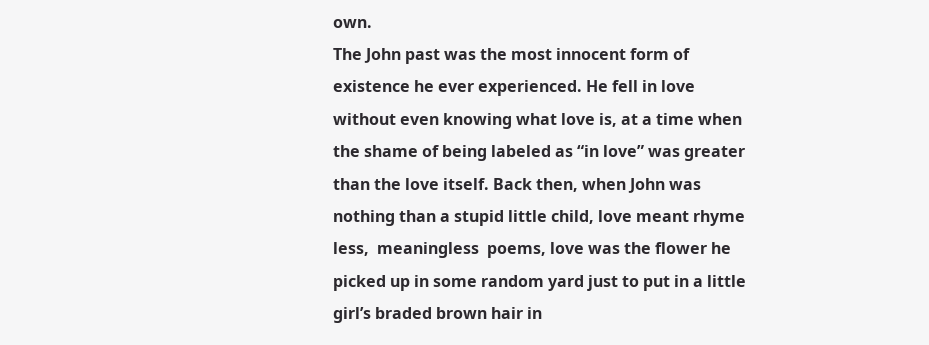own.
The John past was the most innocent form of existence he ever experienced. He fell in love without even knowing what love is, at a time when the shame of being labeled as “in love” was greater than the love itself. Back then, when John was nothing than a stupid little child, love meant rhyme less,  meaningless  poems, love was the flower he picked up in some random yard just to put in a little girl’s braded brown hair in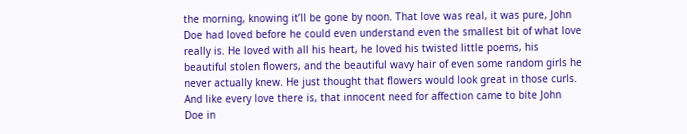the morning, knowing it’ll be gone by noon. That love was real, it was pure, John Doe had loved before he could even understand even the smallest bit of what love really is. He loved with all his heart, he loved his twisted little poems, his beautiful stolen flowers, and the beautiful wavy hair of even some random girls he never actually knew. He just thought that flowers would look great in those curls.
And like every love there is, that innocent need for affection came to bite John Doe in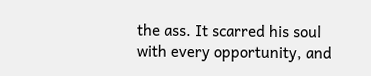the ass. It scarred his soul with every opportunity, and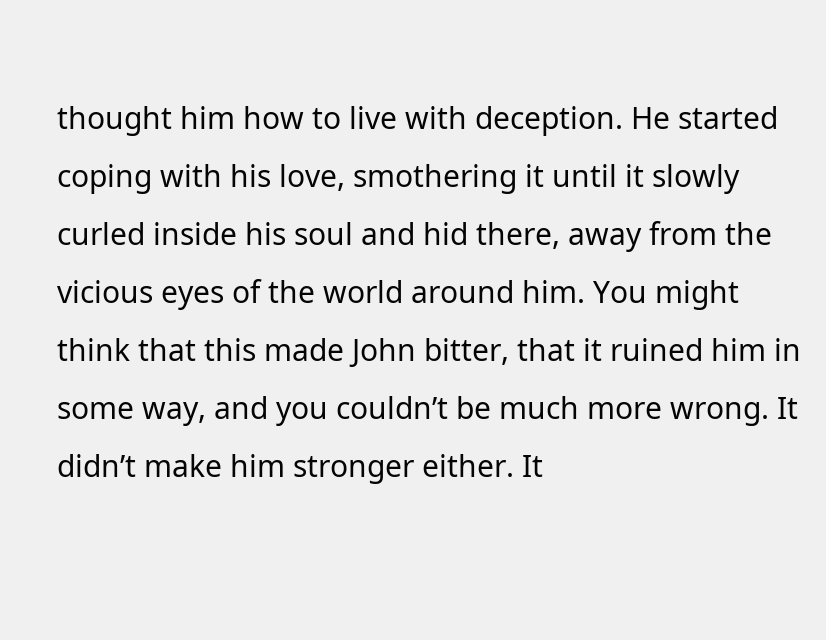thought him how to live with deception. He started coping with his love, smothering it until it slowly curled inside his soul and hid there, away from the vicious eyes of the world around him. You might think that this made John bitter, that it ruined him in some way, and you couldn’t be much more wrong. It didn’t make him stronger either. It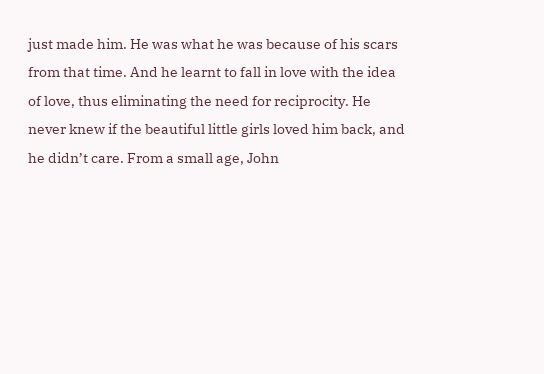just made him. He was what he was because of his scars from that time. And he learnt to fall in love with the idea of love, thus eliminating the need for reciprocity. He never knew if the beautiful little girls loved him back, and he didn’t care. From a small age, John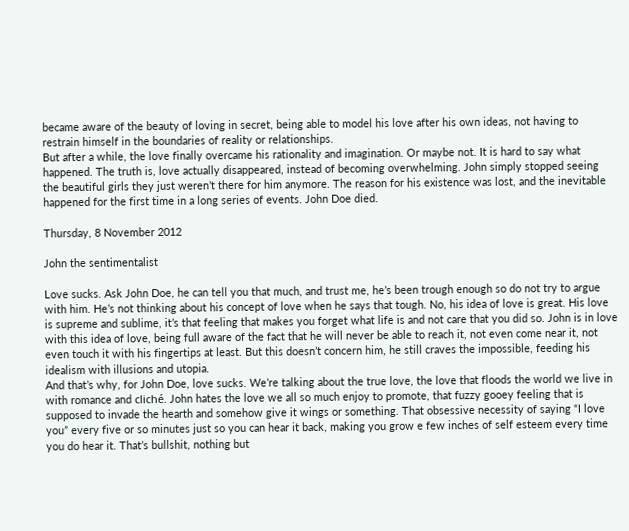became aware of the beauty of loving in secret, being able to model his love after his own ideas, not having to restrain himself in the boundaries of reality or relationships.
But after a while, the love finally overcame his rationality and imagination. Or maybe not. It is hard to say what happened. The truth is, love actually disappeared, instead of becoming overwhelming. John simply stopped seeing the beautiful girls they just weren’t there for him anymore. The reason for his existence was lost, and the inevitable happened for the first time in a long series of events. John Doe died.

Thursday, 8 November 2012

John the sentimentalist

Love sucks. Ask John Doe, he can tell you that much, and trust me, he’s been trough enough so do not try to argue with him. He’s not thinking about his concept of love when he says that tough. No, his idea of love is great. His love is supreme and sublime, it’s that feeling that makes you forget what life is and not care that you did so. John is in love with this idea of love, being full aware of the fact that he will never be able to reach it, not even come near it, not even touch it with his fingertips at least. But this doesn’t concern him, he still craves the impossible, feeding his idealism with illusions and utopia.
And that’s why, for John Doe, love sucks. We’re talking about the true love, the love that floods the world we live in with romance and cliché. John hates the love we all so much enjoy to promote, that fuzzy gooey feeling that is supposed to invade the hearth and somehow give it wings or something. That obsessive necessity of saying “I love you” every five or so minutes just so you can hear it back, making you grow e few inches of self esteem every time you do hear it. That’s bullshit, nothing but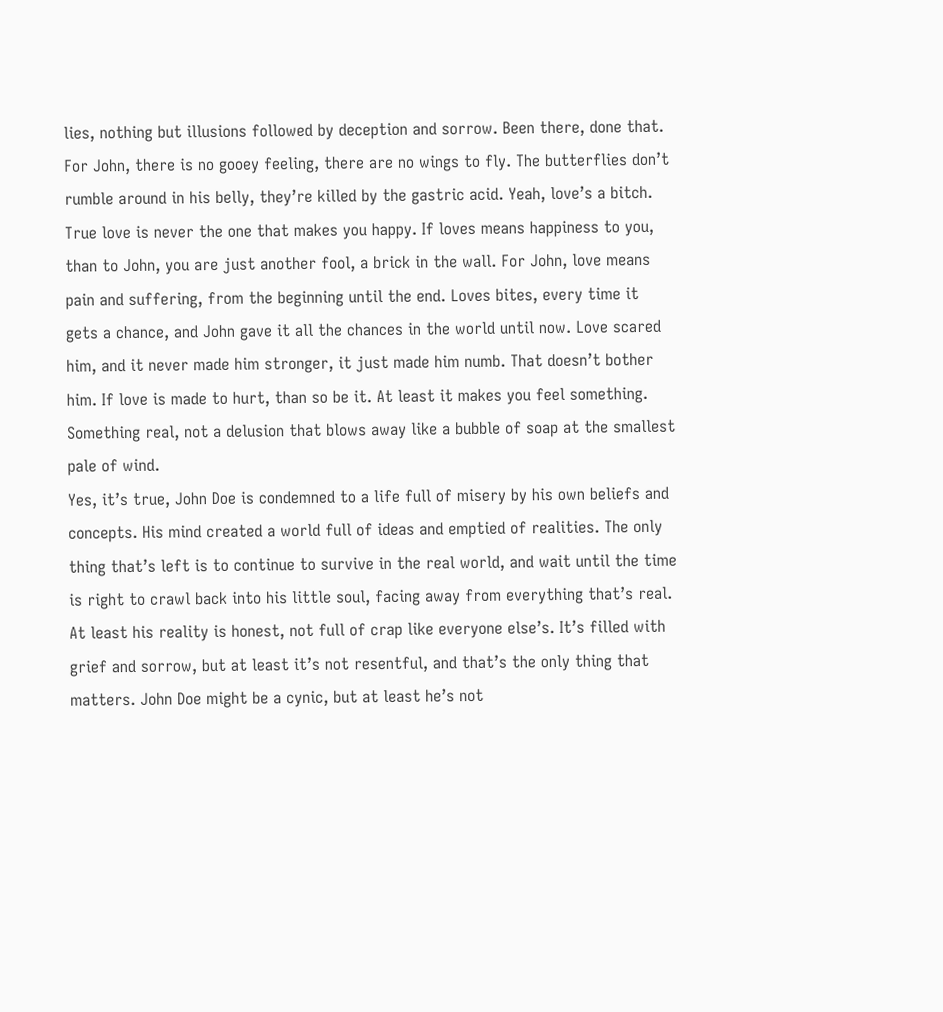lies, nothing but illusions followed by deception and sorrow. Been there, done that.
For John, there is no gooey feeling, there are no wings to fly. The butterflies don’t rumble around in his belly, they’re killed by the gastric acid. Yeah, love’s a bitch. True love is never the one that makes you happy. If loves means happiness to you, than to John, you are just another fool, a brick in the wall. For John, love means pain and suffering, from the beginning until the end. Loves bites, every time it gets a chance, and John gave it all the chances in the world until now. Love scared him, and it never made him stronger, it just made him numb. That doesn’t bother him. If love is made to hurt, than so be it. At least it makes you feel something. Something real, not a delusion that blows away like a bubble of soap at the smallest pale of wind.
Yes, it’s true, John Doe is condemned to a life full of misery by his own beliefs and concepts. His mind created a world full of ideas and emptied of realities. The only thing that’s left is to continue to survive in the real world, and wait until the time is right to crawl back into his little soul, facing away from everything that’s real. At least his reality is honest, not full of crap like everyone else’s. It’s filled with grief and sorrow, but at least it’s not resentful, and that’s the only thing that matters. John Doe might be a cynic, but at least he’s not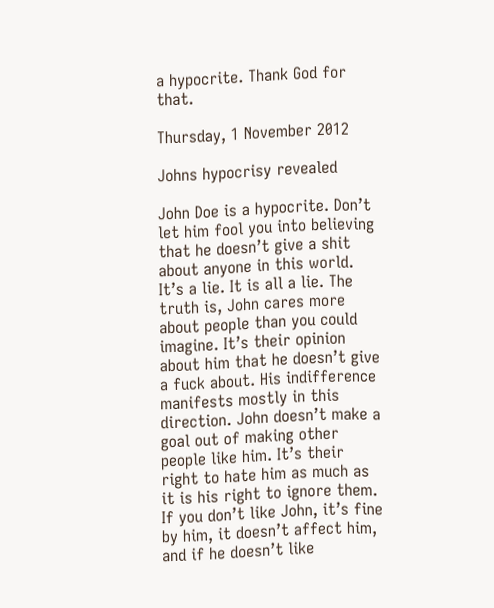a hypocrite. Thank God for that.

Thursday, 1 November 2012

Johns hypocrisy revealed

John Doe is a hypocrite. Don’t let him fool you into believing that he doesn’t give a shit about anyone in this world. It’s a lie. It is all a lie. The truth is, John cares more about people than you could imagine. It’s their opinion about him that he doesn’t give a fuck about. His indifference manifests mostly in this direction. John doesn’t make a goal out of making other people like him. It’s their right to hate him as much as it is his right to ignore them. If you don’t like John, it’s fine by him, it doesn’t affect him, and if he doesn’t like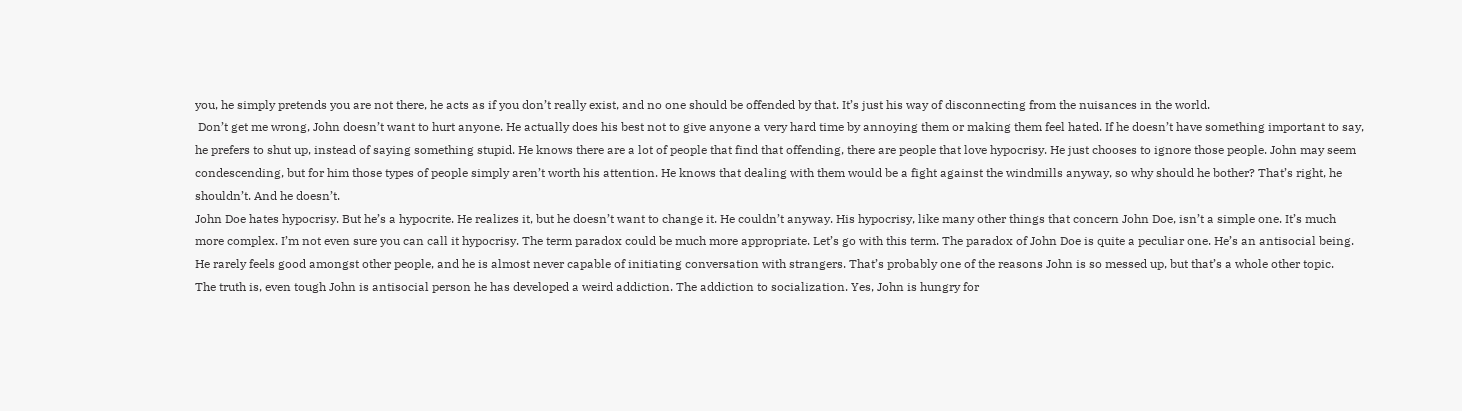you, he simply pretends you are not there, he acts as if you don’t really exist, and no one should be offended by that. It’s just his way of disconnecting from the nuisances in the world.
 Don’t get me wrong, John doesn’t want to hurt anyone. He actually does his best not to give anyone a very hard time by annoying them or making them feel hated. If he doesn’t have something important to say, he prefers to shut up, instead of saying something stupid. He knows there are a lot of people that find that offending, there are people that love hypocrisy. He just chooses to ignore those people. John may seem condescending, but for him those types of people simply aren’t worth his attention. He knows that dealing with them would be a fight against the windmills anyway, so why should he bother? That’s right, he shouldn’t. And he doesn’t.
John Doe hates hypocrisy. But he’s a hypocrite. He realizes it, but he doesn’t want to change it. He couldn’t anyway. His hypocrisy, like many other things that concern John Doe, isn’t a simple one. It’s much more complex. I’m not even sure you can call it hypocrisy. The term paradox could be much more appropriate. Let’s go with this term. The paradox of John Doe is quite a peculiar one. He’s an antisocial being. He rarely feels good amongst other people, and he is almost never capable of initiating conversation with strangers. That’s probably one of the reasons John is so messed up, but that’s a whole other topic.
The truth is, even tough John is antisocial person he has developed a weird addiction. The addiction to socialization. Yes, John is hungry for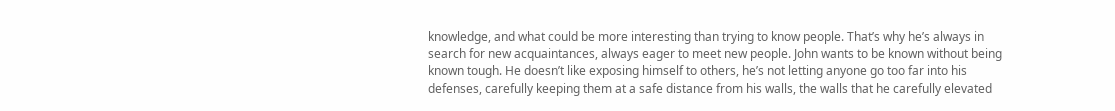knowledge, and what could be more interesting than trying to know people. That’s why he’s always in search for new acquaintances, always eager to meet new people. John wants to be known without being known tough. He doesn’t like exposing himself to others, he’s not letting anyone go too far into his defenses, carefully keeping them at a safe distance from his walls, the walls that he carefully elevated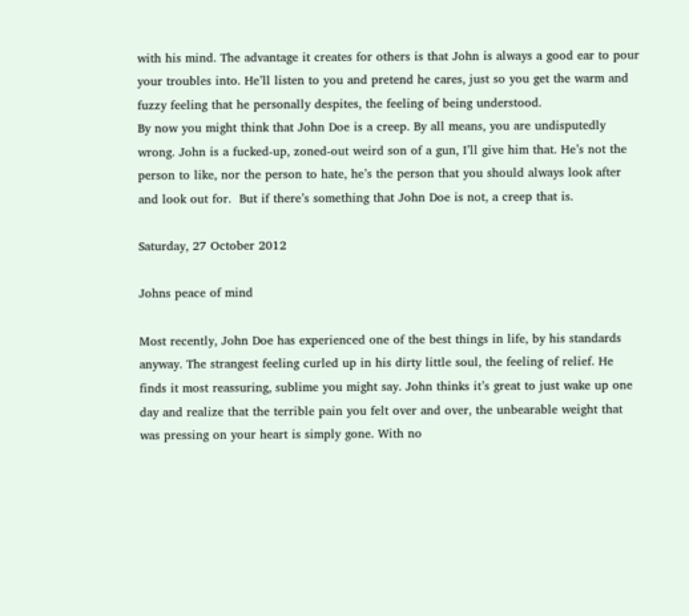with his mind. The advantage it creates for others is that John is always a good ear to pour your troubles into. He’ll listen to you and pretend he cares, just so you get the warm and fuzzy feeling that he personally despites, the feeling of being understood.
By now you might think that John Doe is a creep. By all means, you are undisputedly wrong. John is a fucked-up, zoned-out weird son of a gun, I’ll give him that. He’s not the person to like, nor the person to hate, he’s the person that you should always look after and look out for.  But if there’s something that John Doe is not, a creep that is.

Saturday, 27 October 2012

Johns peace of mind

Most recently, John Doe has experienced one of the best things in life, by his standards anyway. The strangest feeling curled up in his dirty little soul, the feeling of relief. He finds it most reassuring, sublime you might say. John thinks it’s great to just wake up one day and realize that the terrible pain you felt over and over, the unbearable weight that was pressing on your heart is simply gone. With no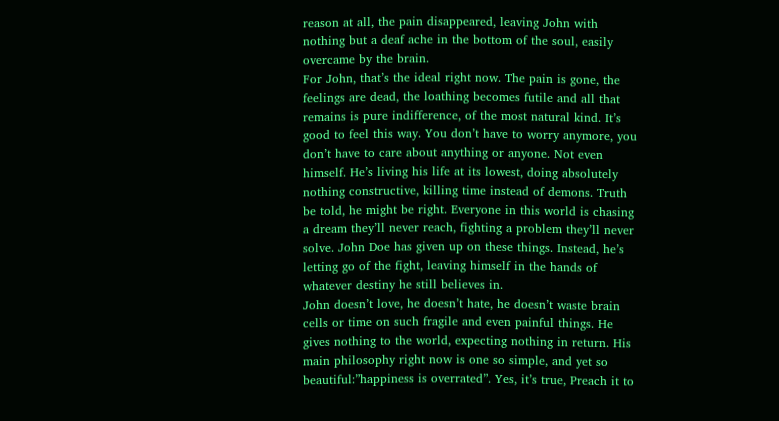reason at all, the pain disappeared, leaving John with nothing but a deaf ache in the bottom of the soul, easily overcame by the brain.
For John, that’s the ideal right now. The pain is gone, the feelings are dead, the loathing becomes futile and all that remains is pure indifference, of the most natural kind. It’s good to feel this way. You don’t have to worry anymore, you don’t have to care about anything or anyone. Not even himself. He’s living his life at its lowest, doing absolutely nothing constructive, killing time instead of demons. Truth be told, he might be right. Everyone in this world is chasing a dream they’ll never reach, fighting a problem they’ll never solve. John Doe has given up on these things. Instead, he’s letting go of the fight, leaving himself in the hands of whatever destiny he still believes in.
John doesn’t love, he doesn’t hate, he doesn’t waste brain cells or time on such fragile and even painful things. He gives nothing to the world, expecting nothing in return. His main philosophy right now is one so simple, and yet so beautiful:”happiness is overrated”. Yes, it’s true, Preach it to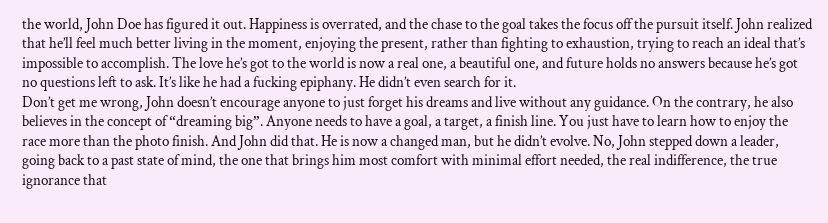the world, John Doe has figured it out. Happiness is overrated, and the chase to the goal takes the focus off the pursuit itself. John realized that he’ll feel much better living in the moment, enjoying the present, rather than fighting to exhaustion, trying to reach an ideal that’s impossible to accomplish. The love he’s got to the world is now a real one, a beautiful one, and future holds no answers because he’s got no questions left to ask. It’s like he had a fucking epiphany. He didn’t even search for it.
Don’t get me wrong, John doesn’t encourage anyone to just forget his dreams and live without any guidance. On the contrary, he also believes in the concept of “dreaming big”. Anyone needs to have a goal, a target, a finish line. You just have to learn how to enjoy the race more than the photo finish. And John did that. He is now a changed man, but he didn’t evolve. No, John stepped down a leader, going back to a past state of mind, the one that brings him most comfort with minimal effort needed, the real indifference, the true ignorance that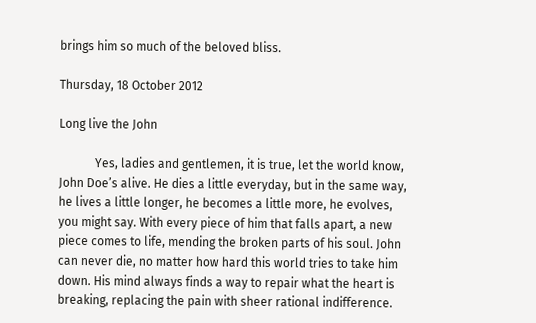brings him so much of the beloved bliss.

Thursday, 18 October 2012

Long live the John

            Yes, ladies and gentlemen, it is true, let the world know, John Doe’s alive. He dies a little everyday, but in the same way, he lives a little longer, he becomes a little more, he evolves, you might say. With every piece of him that falls apart, a new piece comes to life, mending the broken parts of his soul. John can never die, no matter how hard this world tries to take him down. His mind always finds a way to repair what the heart is breaking, replacing the pain with sheer rational indifference.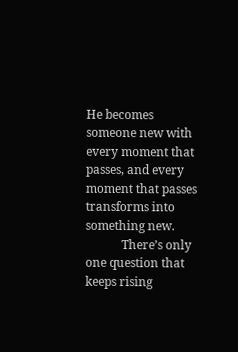He becomes someone new with every moment that passes, and every moment that passes transforms into something new.
            There’s only one question that keeps rising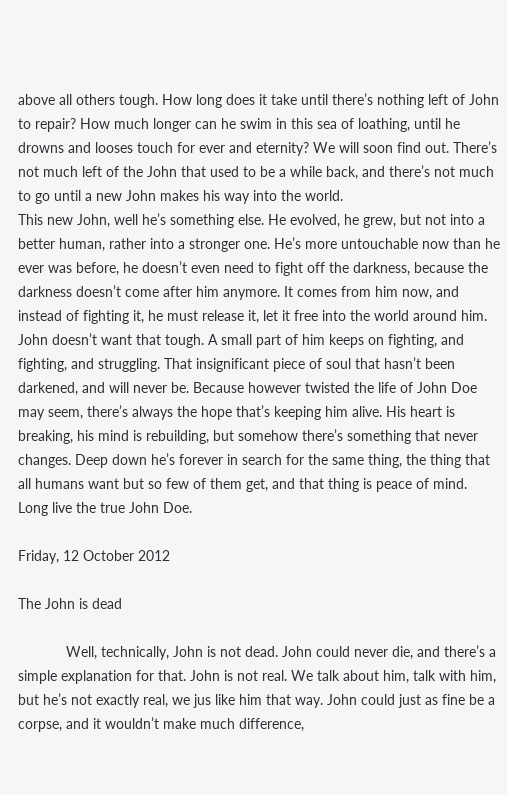above all others tough. How long does it take until there’s nothing left of John to repair? How much longer can he swim in this sea of loathing, until he drowns and looses touch for ever and eternity? We will soon find out. There’s not much left of the John that used to be a while back, and there’s not much to go until a new John makes his way into the world.
This new John, well he’s something else. He evolved, he grew, but not into a better human, rather into a stronger one. He’s more untouchable now than he ever was before, he doesn’t even need to fight off the darkness, because the darkness doesn’t come after him anymore. It comes from him now, and instead of fighting it, he must release it, let it free into the world around him. John doesn’t want that tough. A small part of him keeps on fighting, and fighting, and struggling. That insignificant piece of soul that hasn’t been darkened, and will never be. Because however twisted the life of John Doe may seem, there’s always the hope that’s keeping him alive. His heart is breaking, his mind is rebuilding, but somehow there’s something that never changes. Deep down he’s forever in search for the same thing, the thing that all humans want but so few of them get, and that thing is peace of mind.
Long live the true John Doe.

Friday, 12 October 2012

The John is dead

            Well, technically, John is not dead. John could never die, and there’s a simple explanation for that. John is not real. We talk about him, talk with him, but he’s not exactly real, we jus like him that way. John could just as fine be a corpse, and it wouldn’t make much difference,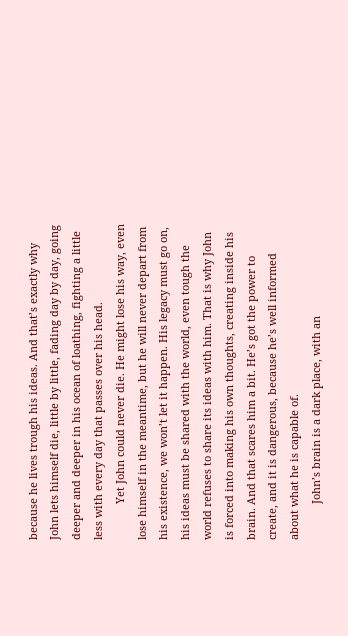because he lives trough his ideas. And that’s exactly why John lets himself die, little by little, fading day by day, going deeper and deeper in his ocean of loathing, fighting a little less with every day that passes over his head.
            Yet John could never die. He might lose his way, even lose himself in the meantime, but he will never depart from his existence, we won’t let it happen. His legacy must go on, his ideas must be shared with the world, even tough the world refuses to share its ideas with him. That is why John is forced into making his own thoughts, creating inside his brain. And that scares him a bit. He’s got the power to create, and it is dangerous, because he’s well informed about what he is capable of.
            John’s brain is a dark place, with an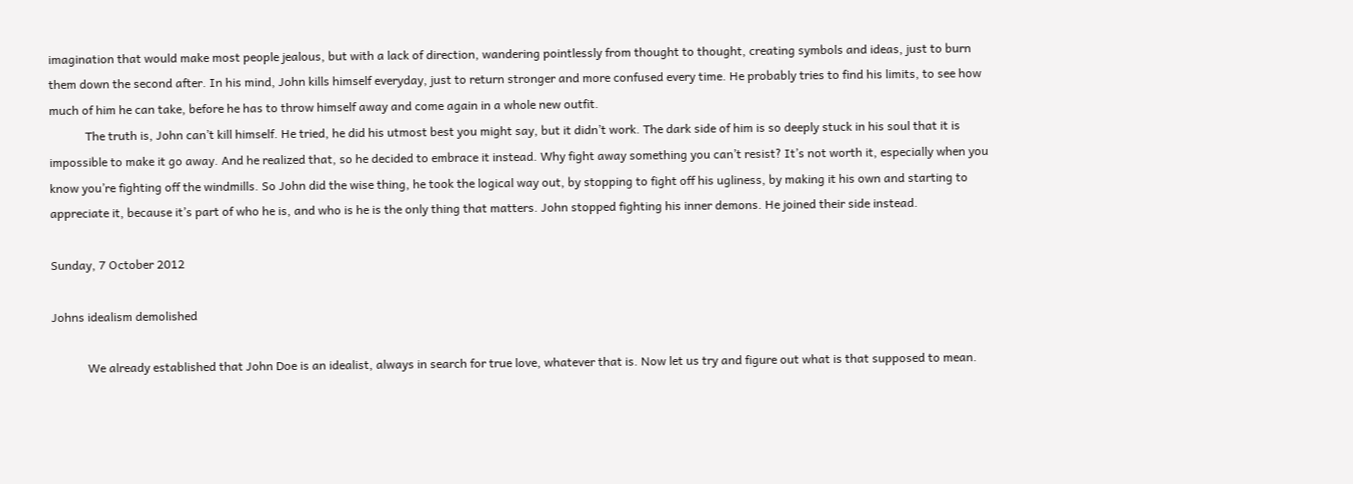imagination that would make most people jealous, but with a lack of direction, wandering pointlessly from thought to thought, creating symbols and ideas, just to burn them down the second after. In his mind, John kills himself everyday, just to return stronger and more confused every time. He probably tries to find his limits, to see how much of him he can take, before he has to throw himself away and come again in a whole new outfit.
            The truth is, John can’t kill himself. He tried, he did his utmost best you might say, but it didn’t work. The dark side of him is so deeply stuck in his soul that it is impossible to make it go away. And he realized that, so he decided to embrace it instead. Why fight away something you can’t resist? It’s not worth it, especially when you know you’re fighting off the windmills. So John did the wise thing, he took the logical way out, by stopping to fight off his ugliness, by making it his own and starting to appreciate it, because it’s part of who he is, and who is he is the only thing that matters. John stopped fighting his inner demons. He joined their side instead.

Sunday, 7 October 2012

Johns idealism demolished

            We already established that John Doe is an idealist, always in search for true love, whatever that is. Now let us try and figure out what is that supposed to mean.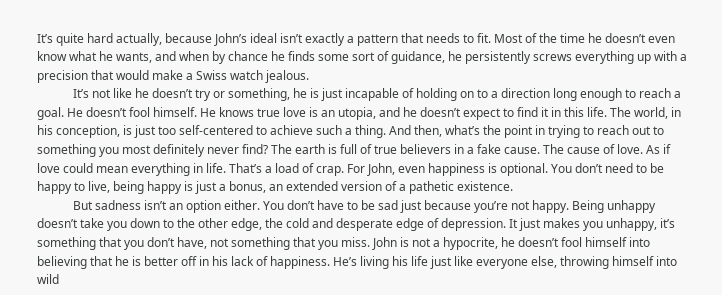It’s quite hard actually, because John’s ideal isn’t exactly a pattern that needs to fit. Most of the time he doesn’t even know what he wants, and when by chance he finds some sort of guidance, he persistently screws everything up with a precision that would make a Swiss watch jealous.
            It’s not like he doesn’t try or something, he is just incapable of holding on to a direction long enough to reach a goal. He doesn’t fool himself. He knows true love is an utopia, and he doesn’t expect to find it in this life. The world, in his conception, is just too self-centered to achieve such a thing. And then, what’s the point in trying to reach out to something you most definitely never find? The earth is full of true believers in a fake cause. The cause of love. As if love could mean everything in life. That’s a load of crap. For John, even happiness is optional. You don’t need to be happy to live, being happy is just a bonus, an extended version of a pathetic existence.
            But sadness isn’t an option either. You don’t have to be sad just because you’re not happy. Being unhappy doesn’t take you down to the other edge, the cold and desperate edge of depression. It just makes you unhappy, it’s something that you don’t have, not something that you miss. John is not a hypocrite, he doesn’t fool himself into believing that he is better off in his lack of happiness. He’s living his life just like everyone else, throwing himself into wild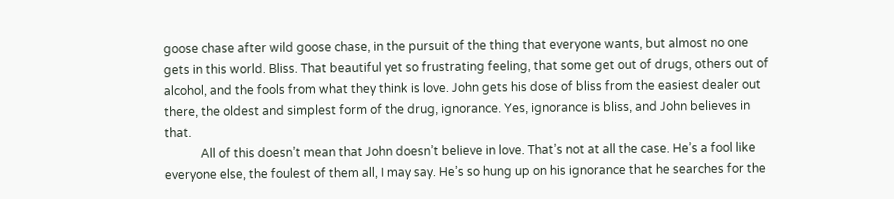goose chase after wild goose chase, in the pursuit of the thing that everyone wants, but almost no one gets in this world. Bliss. That beautiful yet so frustrating feeling, that some get out of drugs, others out of alcohol, and the fools from what they think is love. John gets his dose of bliss from the easiest dealer out there, the oldest and simplest form of the drug, ignorance. Yes, ignorance is bliss, and John believes in that.
            All of this doesn’t mean that John doesn’t believe in love. That’s not at all the case. He’s a fool like everyone else, the foulest of them all, I may say. He’s so hung up on his ignorance that he searches for the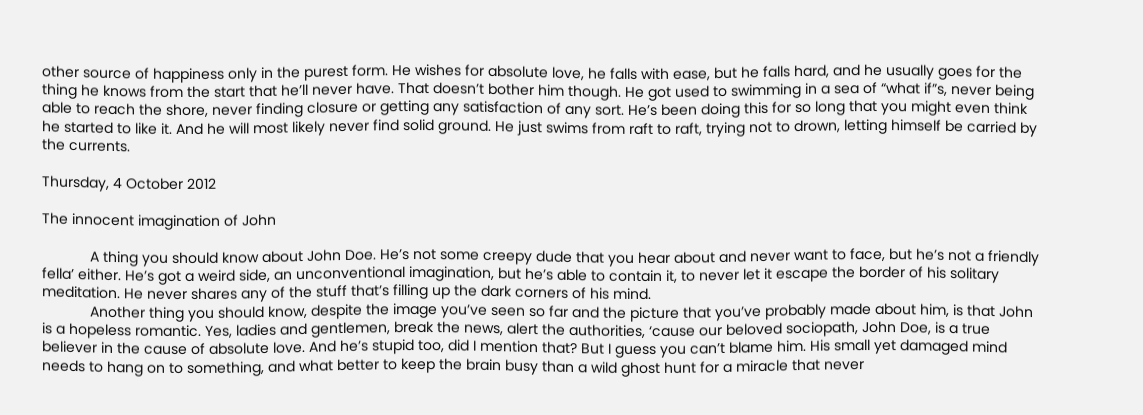other source of happiness only in the purest form. He wishes for absolute love, he falls with ease, but he falls hard, and he usually goes for the thing he knows from the start that he’ll never have. That doesn’t bother him though. He got used to swimming in a sea of “what if”s, never being able to reach the shore, never finding closure or getting any satisfaction of any sort. He’s been doing this for so long that you might even think he started to like it. And he will most likely never find solid ground. He just swims from raft to raft, trying not to drown, letting himself be carried by the currents.

Thursday, 4 October 2012

The innocent imagination of John

            A thing you should know about John Doe. He’s not some creepy dude that you hear about and never want to face, but he’s not a friendly fella’ either. He’s got a weird side, an unconventional imagination, but he’s able to contain it, to never let it escape the border of his solitary meditation. He never shares any of the stuff that’s filling up the dark corners of his mind.
            Another thing you should know, despite the image you’ve seen so far and the picture that you’ve probably made about him, is that John is a hopeless romantic. Yes, ladies and gentlemen, break the news, alert the authorities, ‘cause our beloved sociopath, John Doe, is a true believer in the cause of absolute love. And he’s stupid too, did I mention that? But I guess you can’t blame him. His small yet damaged mind needs to hang on to something, and what better to keep the brain busy than a wild ghost hunt for a miracle that never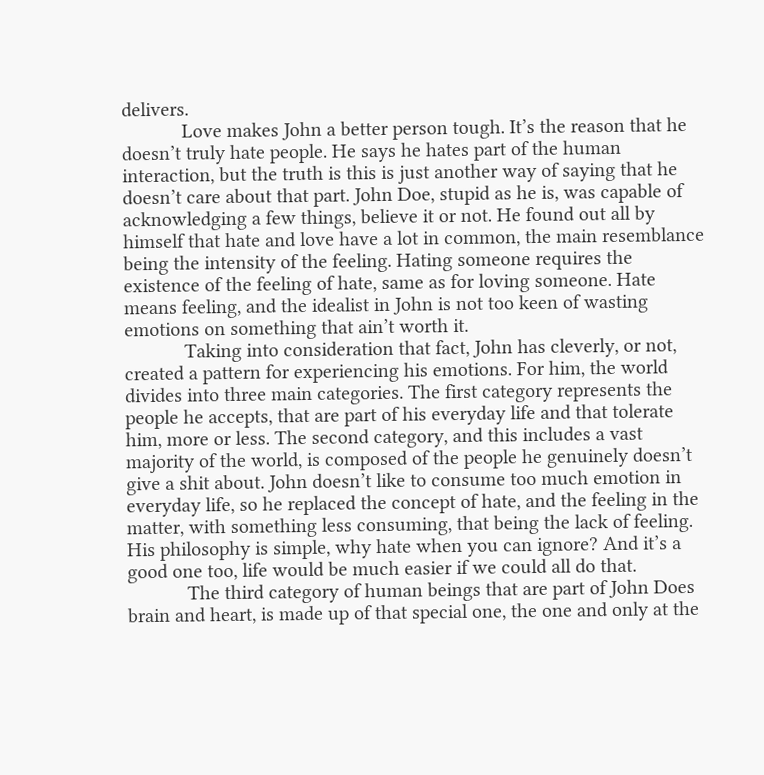delivers.
            Love makes John a better person tough. It’s the reason that he doesn’t truly hate people. He says he hates part of the human interaction, but the truth is this is just another way of saying that he doesn’t care about that part. John Doe, stupid as he is, was capable of acknowledging a few things, believe it or not. He found out all by himself that hate and love have a lot in common, the main resemblance being the intensity of the feeling. Hating someone requires the existence of the feeling of hate, same as for loving someone. Hate means feeling, and the idealist in John is not too keen of wasting emotions on something that ain’t worth it.
            Taking into consideration that fact, John has cleverly, or not, created a pattern for experiencing his emotions. For him, the world divides into three main categories. The first category represents the people he accepts, that are part of his everyday life and that tolerate him, more or less. The second category, and this includes a vast majority of the world, is composed of the people he genuinely doesn’t give a shit about. John doesn’t like to consume too much emotion in everyday life, so he replaced the concept of hate, and the feeling in the matter, with something less consuming, that being the lack of feeling. His philosophy is simple, why hate when you can ignore? And it’s a good one too, life would be much easier if we could all do that.
            The third category of human beings that are part of John Does brain and heart, is made up of that special one, the one and only at the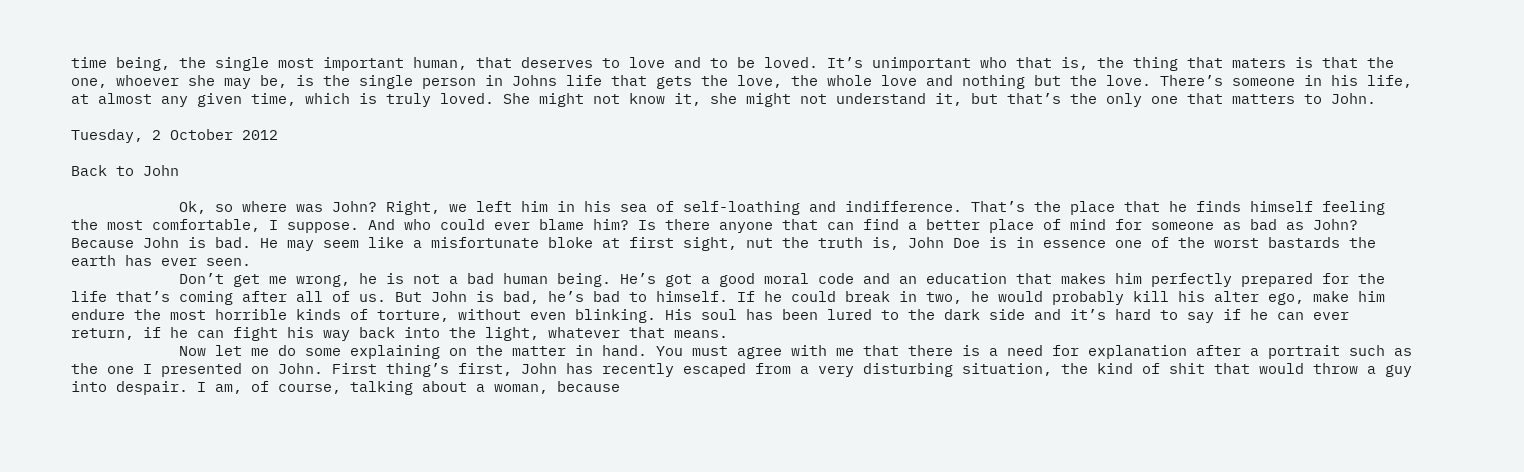time being, the single most important human, that deserves to love and to be loved. It’s unimportant who that is, the thing that maters is that the one, whoever she may be, is the single person in Johns life that gets the love, the whole love and nothing but the love. There’s someone in his life, at almost any given time, which is truly loved. She might not know it, she might not understand it, but that’s the only one that matters to John.

Tuesday, 2 October 2012

Back to John

            Ok, so where was John? Right, we left him in his sea of self-loathing and indifference. That’s the place that he finds himself feeling the most comfortable, I suppose. And who could ever blame him? Is there anyone that can find a better place of mind for someone as bad as John? Because John is bad. He may seem like a misfortunate bloke at first sight, nut the truth is, John Doe is in essence one of the worst bastards the earth has ever seen.
            Don’t get me wrong, he is not a bad human being. He’s got a good moral code and an education that makes him perfectly prepared for the life that’s coming after all of us. But John is bad, he’s bad to himself. If he could break in two, he would probably kill his alter ego, make him endure the most horrible kinds of torture, without even blinking. His soul has been lured to the dark side and it’s hard to say if he can ever return, if he can fight his way back into the light, whatever that means.
            Now let me do some explaining on the matter in hand. You must agree with me that there is a need for explanation after a portrait such as the one I presented on John. First thing’s first, John has recently escaped from a very disturbing situation, the kind of shit that would throw a guy into despair. I am, of course, talking about a woman, because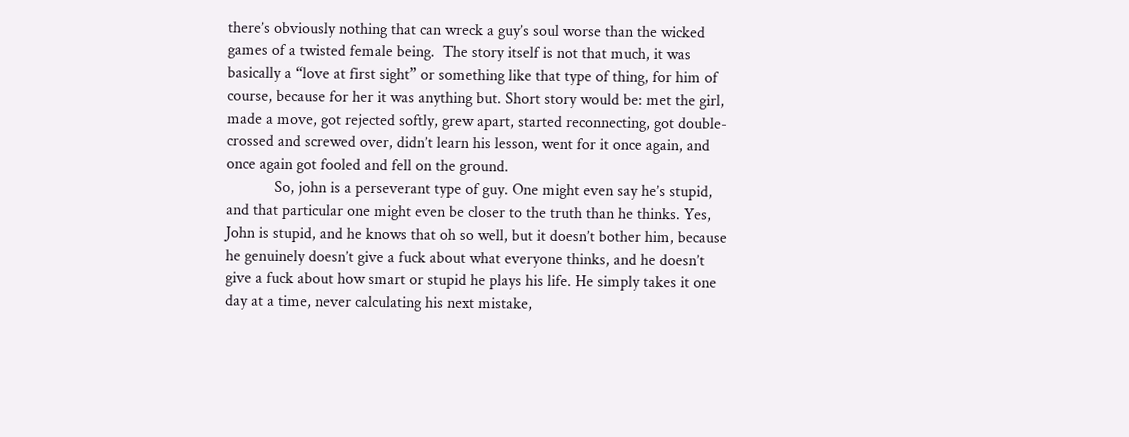there’s obviously nothing that can wreck a guy’s soul worse than the wicked games of a twisted female being.  The story itself is not that much, it was basically a “love at first sight” or something like that type of thing, for him of course, because for her it was anything but. Short story would be: met the girl, made a move, got rejected softly, grew apart, started reconnecting, got double-crossed and screwed over, didn’t learn his lesson, went for it once again, and once again got fooled and fell on the ground.
            So, john is a perseverant type of guy. One might even say he’s stupid, and that particular one might even be closer to the truth than he thinks. Yes, John is stupid, and he knows that oh so well, but it doesn’t bother him, because he genuinely doesn’t give a fuck about what everyone thinks, and he doesn’t give a fuck about how smart or stupid he plays his life. He simply takes it one day at a time, never calculating his next mistake,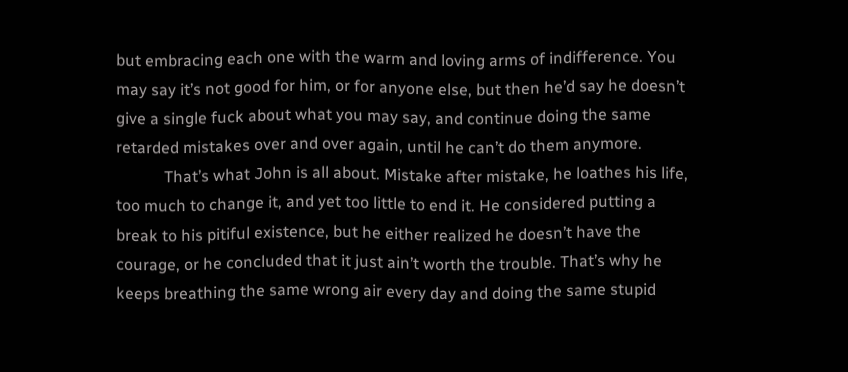but embracing each one with the warm and loving arms of indifference. You may say it’s not good for him, or for anyone else, but then he’d say he doesn’t give a single fuck about what you may say, and continue doing the same retarded mistakes over and over again, until he can’t do them anymore.
            That’s what John is all about. Mistake after mistake, he loathes his life, too much to change it, and yet too little to end it. He considered putting a break to his pitiful existence, but he either realized he doesn’t have the courage, or he concluded that it just ain’t worth the trouble. That’s why he keeps breathing the same wrong air every day and doing the same stupid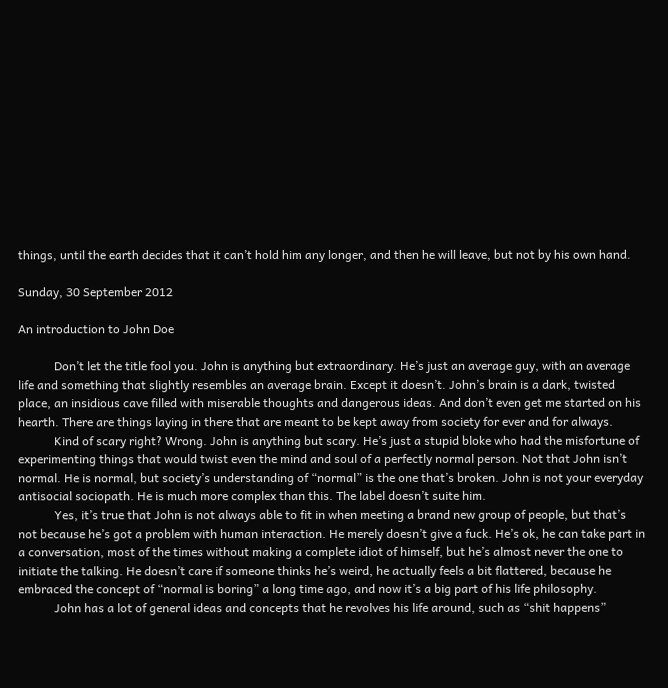things, until the earth decides that it can’t hold him any longer, and then he will leave, but not by his own hand.

Sunday, 30 September 2012

An introduction to John Doe

            Don’t let the title fool you. John is anything but extraordinary. He’s just an average guy, with an average life and something that slightly resembles an average brain. Except it doesn’t. John’s brain is a dark, twisted place, an insidious cave filled with miserable thoughts and dangerous ideas. And don’t even get me started on his hearth. There are things laying in there that are meant to be kept away from society for ever and for always.
            Kind of scary right? Wrong. John is anything but scary. He’s just a stupid bloke who had the misfortune of experimenting things that would twist even the mind and soul of a perfectly normal person. Not that John isn’t normal. He is normal, but society’s understanding of “normal” is the one that’s broken. John is not your everyday antisocial sociopath. He is much more complex than this. The label doesn’t suite him.
            Yes, it’s true that John is not always able to fit in when meeting a brand new group of people, but that’s not because he’s got a problem with human interaction. He merely doesn’t give a fuck. He’s ok, he can take part in a conversation, most of the times without making a complete idiot of himself, but he’s almost never the one to initiate the talking. He doesn’t care if someone thinks he’s weird, he actually feels a bit flattered, because he embraced the concept of “normal is boring” a long time ago, and now it’s a big part of his life philosophy.
            John has a lot of general ideas and concepts that he revolves his life around, such as “shit happens”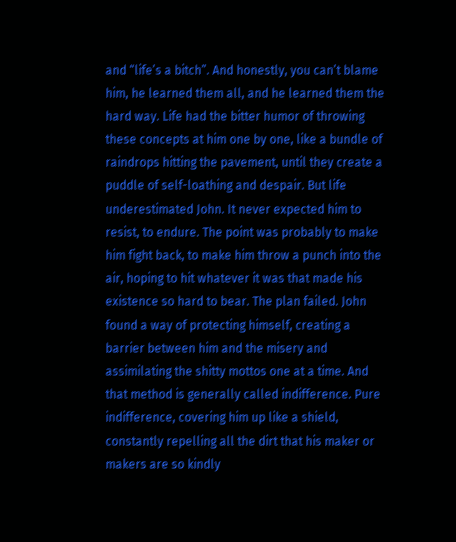and “life’s a bitch”. And honestly, you can’t blame him, he learned them all, and he learned them the hard way. Life had the bitter humor of throwing these concepts at him one by one, like a bundle of raindrops hitting the pavement, until they create a puddle of self-loathing and despair. But life underestimated John. It never expected him to resist, to endure. The point was probably to make him fight back, to make him throw a punch into the air, hoping to hit whatever it was that made his existence so hard to bear. The plan failed. John found a way of protecting himself, creating a barrier between him and the misery and assimilating the shitty mottos one at a time. And that method is generally called indifference. Pure indifference, covering him up like a shield, constantly repelling all the dirt that his maker or makers are so kindly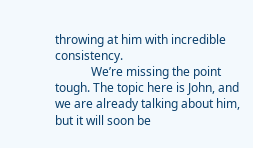throwing at him with incredible consistency.
            We’re missing the point tough. The topic here is John, and we are already talking about him, but it will soon be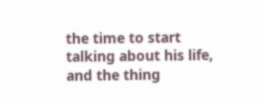the time to start talking about his life, and the thing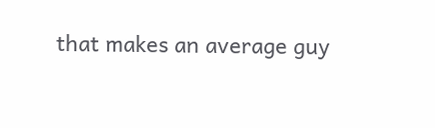that makes an average guy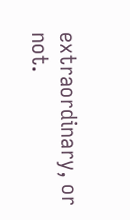extraordinary, or not.